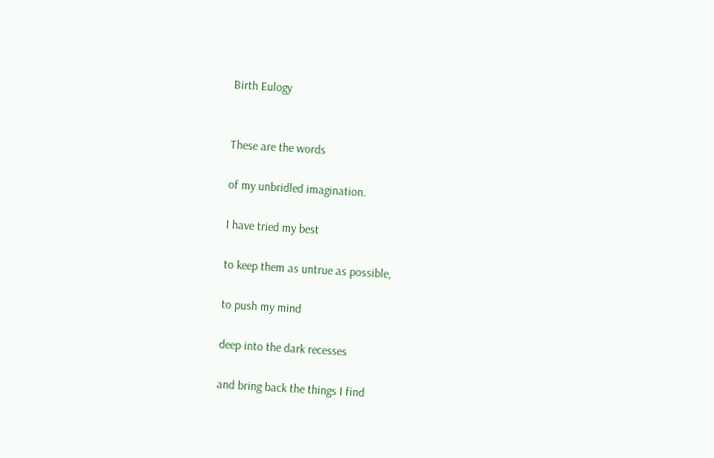Birth Eulogy


These are the words

of my unbridled imagination.

I have tried my best

to keep them as untrue as possible,

to push my mind

deep into the dark recesses

and bring back the things I find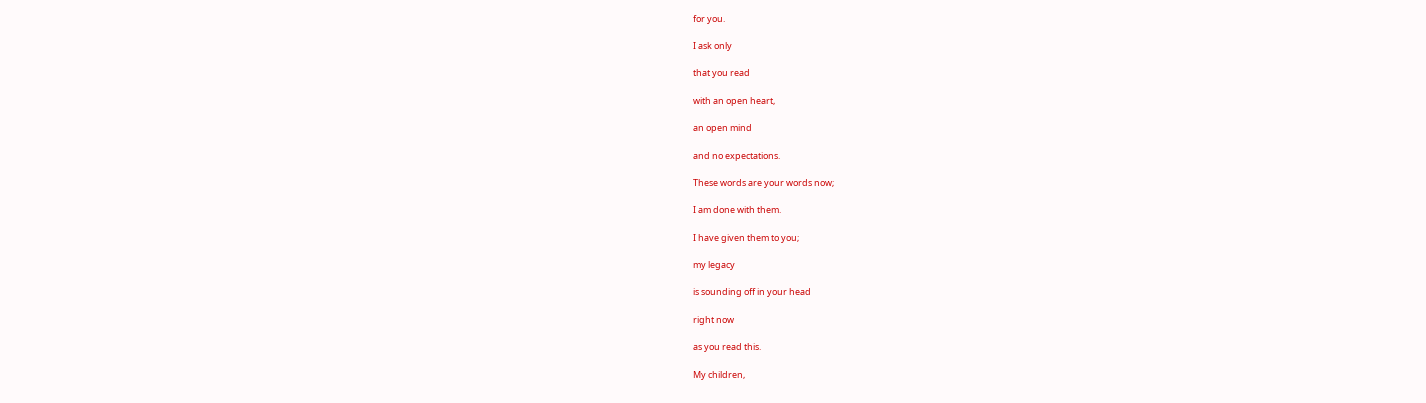for you.

I ask only

that you read

with an open heart,

an open mind

and no expectations.

These words are your words now;

I am done with them.

I have given them to you;

my legacy

is sounding off in your head

right now

as you read this.

My children,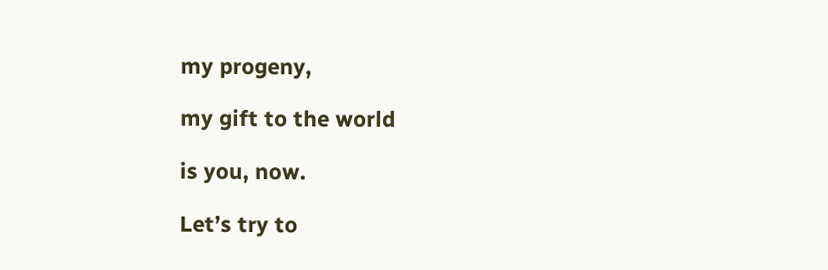my progeny,

my gift to the world

is you, now.

Let’s try to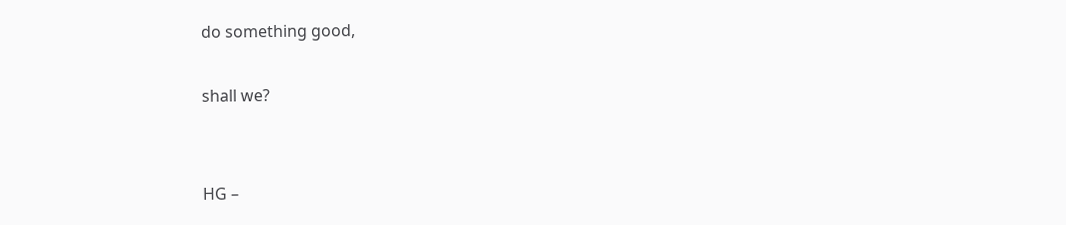do something good,

shall we?


HG –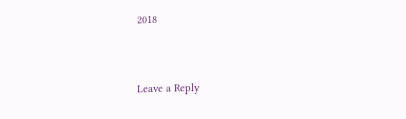2018



Leave a Reply